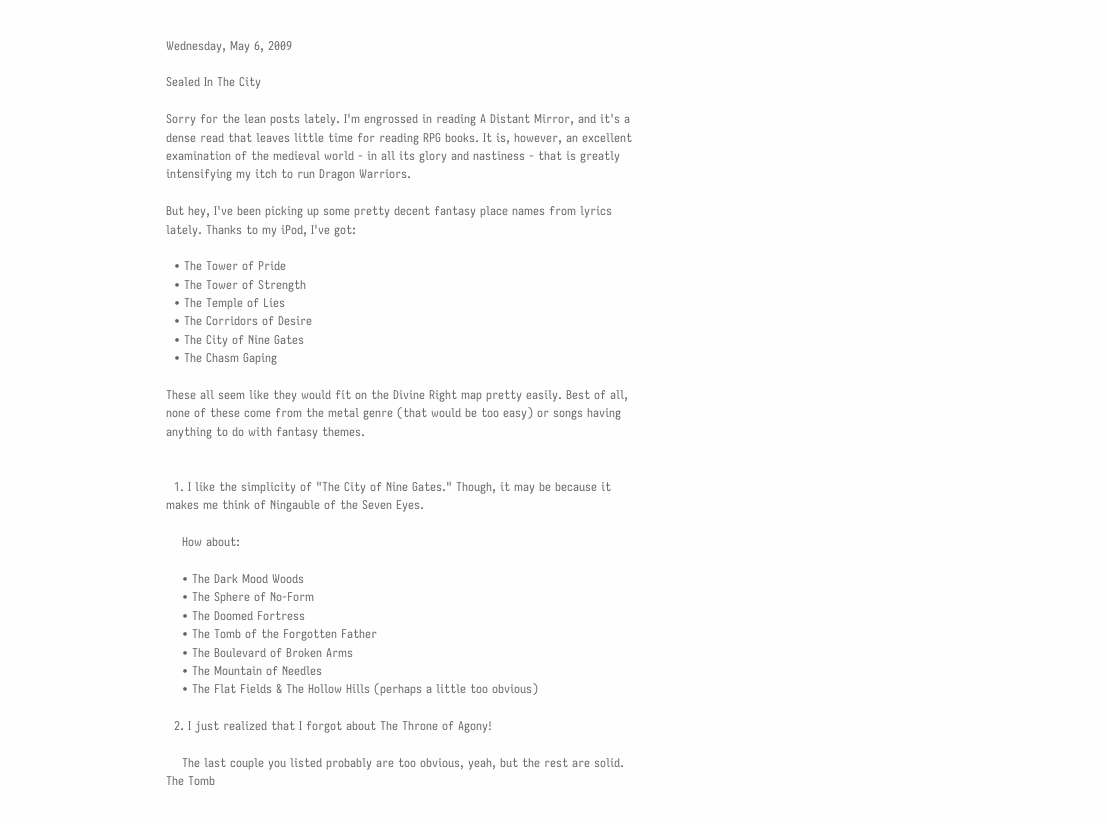Wednesday, May 6, 2009

Sealed In The City

Sorry for the lean posts lately. I'm engrossed in reading A Distant Mirror, and it's a dense read that leaves little time for reading RPG books. It is, however, an excellent examination of the medieval world - in all its glory and nastiness - that is greatly intensifying my itch to run Dragon Warriors.

But hey, I've been picking up some pretty decent fantasy place names from lyrics lately. Thanks to my iPod, I've got:

  • The Tower of Pride
  • The Tower of Strength
  • The Temple of Lies
  • The Corridors of Desire
  • The City of Nine Gates
  • The Chasm Gaping

These all seem like they would fit on the Divine Right map pretty easily. Best of all, none of these come from the metal genre (that would be too easy) or songs having anything to do with fantasy themes.


  1. I like the simplicity of "The City of Nine Gates." Though, it may be because it makes me think of Ningauble of the Seven Eyes.

    How about:

    • The Dark Mood Woods
    • The Sphere of No-Form
    • The Doomed Fortress
    • The Tomb of the Forgotten Father
    • The Boulevard of Broken Arms
    • The Mountain of Needles
    • The Flat Fields & The Hollow Hills (perhaps a little too obvious)

  2. I just realized that I forgot about The Throne of Agony!

    The last couple you listed probably are too obvious, yeah, but the rest are solid. The Tomb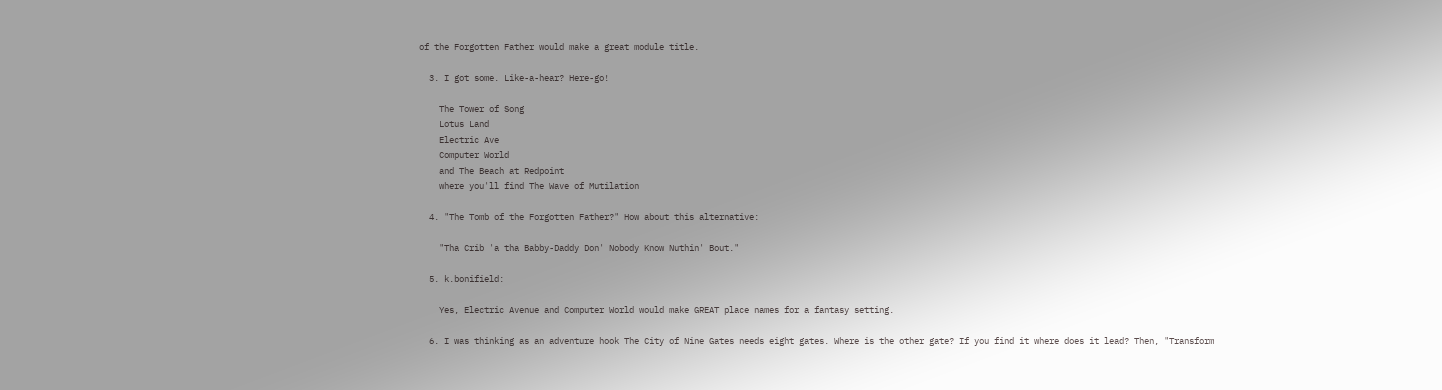of the Forgotten Father would make a great module title.

  3. I got some. Like-a-hear? Here-go!

    The Tower of Song
    Lotus Land
    Electric Ave
    Computer World
    and The Beach at Redpoint
    where you'll find The Wave of Mutilation

  4. "The Tomb of the Forgotten Father?" How about this alternative:

    "Tha Crib 'a tha Babby-Daddy Don' Nobody Know Nuthin' Bout."

  5. k.bonifield:

    Yes, Electric Avenue and Computer World would make GREAT place names for a fantasy setting.

  6. I was thinking as an adventure hook The City of Nine Gates needs eight gates. Where is the other gate? If you find it where does it lead? Then, "Transform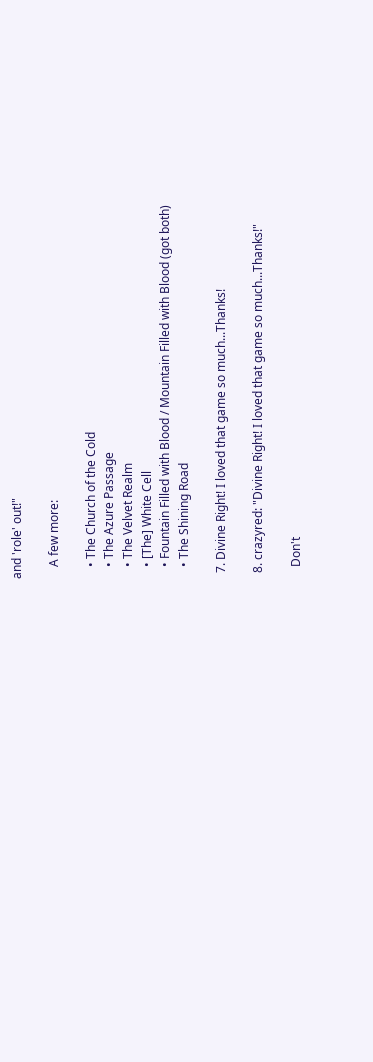and 'role' out!"

    A few more:

    • The Church of the Cold
    • The Azure Passage
    • The Velvet Realm
    • [The] White Cell
    • Fountain Filled with Blood / Mountain Filled with Blood (got both)
    • The Shining Road

  7. Divine Right! I loved that game so much...Thanks!

  8. crazyred: "Divine Right! I loved that game so much...Thanks!"

    Don't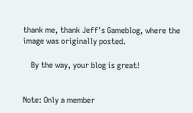thank me, thank Jeff's Gameblog, where the image was originally posted.

    By the way, your blog is great!


Note: Only a member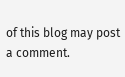of this blog may post a comment.